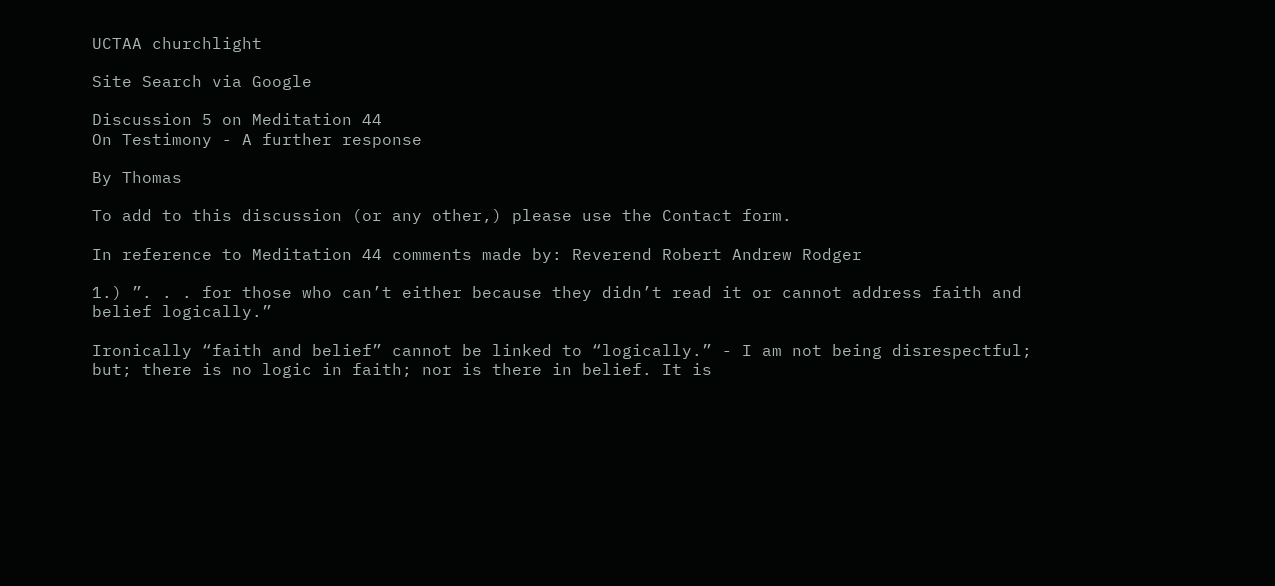UCTAA churchlight

Site Search via Google

Discussion 5 on Meditation 44
On Testimony - A further response

By Thomas

To add to this discussion (or any other,) please use the Contact form.

In reference to Meditation 44 comments made by: Reverend Robert Andrew Rodger

1.) ”. . . for those who can’t either because they didn’t read it or cannot address faith and belief logically.”

Ironically “faith and belief” cannot be linked to “logically.” - I am not being disrespectful; but; there is no logic in faith; nor is there in belief. It is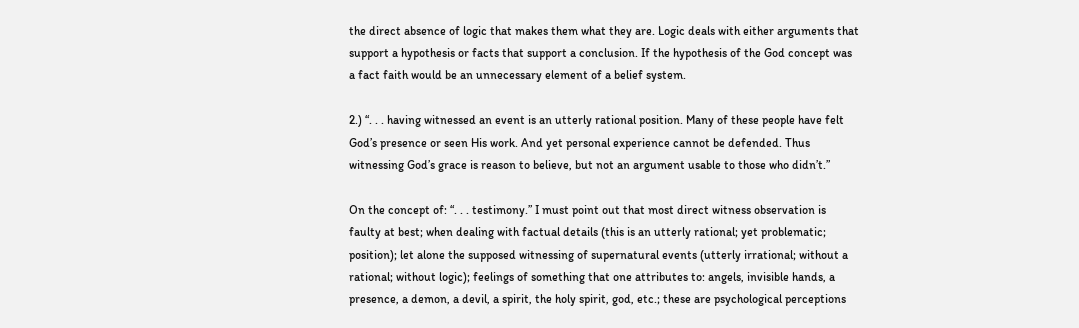the direct absence of logic that makes them what they are. Logic deals with either arguments that support a hypothesis or facts that support a conclusion. If the hypothesis of the God concept was a fact faith would be an unnecessary element of a belief system.

2.) “. . . having witnessed an event is an utterly rational position. Many of these people have felt God’s presence or seen His work. And yet personal experience cannot be defended. Thus witnessing God’s grace is reason to believe, but not an argument usable to those who didn’t.”

On the concept of: “. . . testimony.” I must point out that most direct witness observation is faulty at best; when dealing with factual details (this is an utterly rational; yet problematic; position); let alone the supposed witnessing of supernatural events (utterly irrational; without a rational; without logic); feelings of something that one attributes to: angels, invisible hands, a presence, a demon, a devil, a spirit, the holy spirit, god, etc.; these are psychological perceptions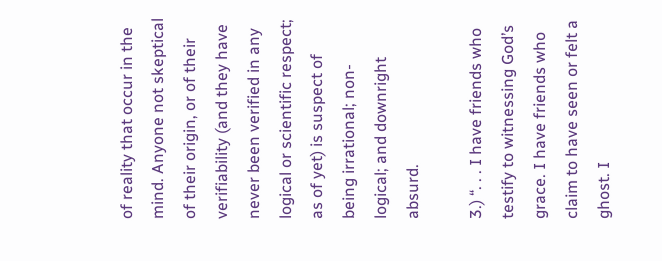of reality that occur in the mind. Anyone not skeptical of their origin, or of their verifiability (and they have never been verified in any logical or scientific respect; as of yet) is suspect of being irrational; non-logical; and downright absurd.

3.) “. . . I have friends who testify to witnessing God’s grace. I have friends who claim to have seen or felt a ghost. I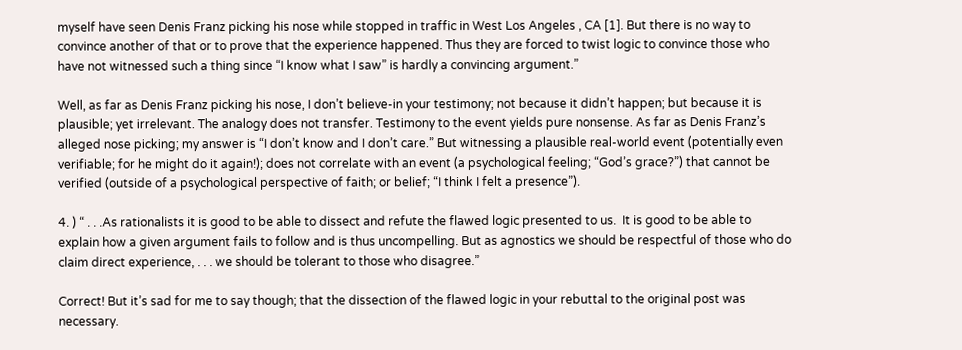myself have seen Denis Franz picking his nose while stopped in traffic in West Los Angeles , CA [1]. But there is no way to convince another of that or to prove that the experience happened. Thus they are forced to twist logic to convince those who have not witnessed such a thing since “I know what I saw” is hardly a convincing argument.”

Well, as far as Denis Franz picking his nose, I don’t believe-in your testimony; not because it didn’t happen; but because it is plausible; yet irrelevant. The analogy does not transfer. Testimony to the event yields pure nonsense. As far as Denis Franz’s alleged nose picking; my answer is “I don’t know and I don’t care.” But witnessing a plausible real-world event (potentially even verifiable; for he might do it again!); does not correlate with an event (a psychological feeling; “God’s grace?”) that cannot be verified (outside of a psychological perspective of faith; or belief; “I think I felt a presence”).

4. ) “ . . .As rationalists it is good to be able to dissect and refute the flawed logic presented to us.  It is good to be able to explain how a given argument fails to follow and is thus uncompelling. But as agnostics we should be respectful of those who do claim direct experience, . . . we should be tolerant to those who disagree.”

Correct! But it’s sad for me to say though; that the dissection of the flawed logic in your rebuttal to the original post was necessary.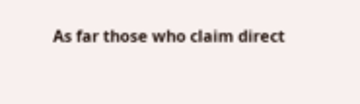As far those who claim direct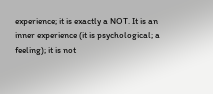experience; it is exactly a NOT. It is an inner experience (it is psychological; a feeling); it is not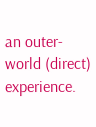an outer-world (direct) experience.